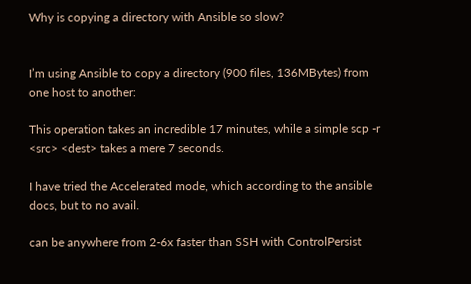Why is copying a directory with Ansible so slow?


I’m using Ansible to copy a directory (900 files, 136MBytes) from one host to another:

This operation takes an incredible 17 minutes, while a simple scp -r <src> <dest> takes a mere 7 seconds.

I have tried the Accelerated mode, which according to the ansible docs, but to no avail.

can be anywhere from 2-6x faster than SSH with ControlPersist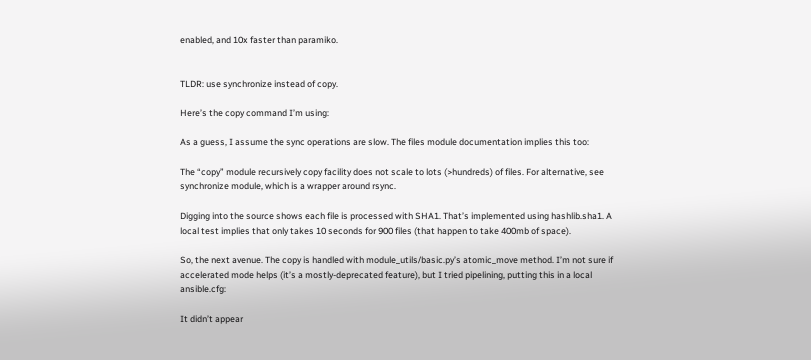enabled, and 10x faster than paramiko.


TLDR: use synchronize instead of copy.

Here’s the copy command I’m using:

As a guess, I assume the sync operations are slow. The files module documentation implies this too:

The “copy” module recursively copy facility does not scale to lots (>hundreds) of files. For alternative, see synchronize module, which is a wrapper around rsync.

Digging into the source shows each file is processed with SHA1. That’s implemented using hashlib.sha1. A local test implies that only takes 10 seconds for 900 files (that happen to take 400mb of space).

So, the next avenue. The copy is handled with module_utils/basic.py’s atomic_move method. I’m not sure if accelerated mode helps (it’s a mostly-deprecated feature), but I tried pipelining, putting this in a local ansible.cfg:

It didn’t appear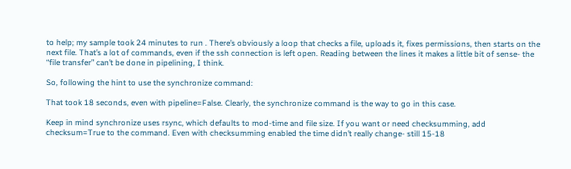to help; my sample took 24 minutes to run . There’s obviously a loop that checks a file, uploads it, fixes permissions, then starts on the next file. That’s a lot of commands, even if the ssh connection is left open. Reading between the lines it makes a little bit of sense- the “file transfer” can’t be done in pipelining, I think.

So, following the hint to use the synchronize command:

That took 18 seconds, even with pipeline=False. Clearly, the synchronize command is the way to go in this case.

Keep in mind synchronize uses rsync, which defaults to mod-time and file size. If you want or need checksumming, add checksum=True to the command. Even with checksumming enabled the time didn’t really change- still 15-18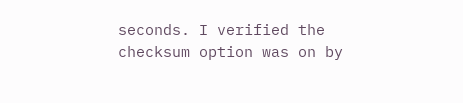seconds. I verified the checksum option was on by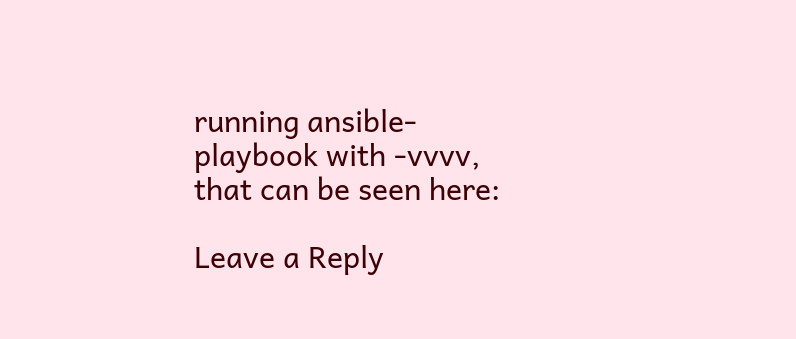running ansible-playbook with -vvvv, that can be seen here:

Leave a Reply